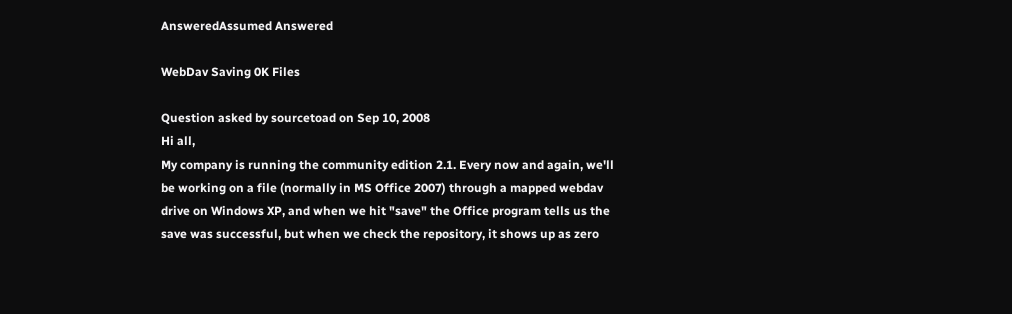AnsweredAssumed Answered

WebDav Saving 0K Files

Question asked by sourcetoad on Sep 10, 2008
Hi all,
My company is running the community edition 2.1. Every now and again, we'll be working on a file (normally in MS Office 2007) through a mapped webdav drive on Windows XP, and when we hit "save" the Office program tells us the save was successful, but when we check the repository, it shows up as zero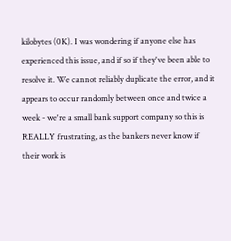kilobytes (0K). I was wondering if anyone else has experienced this issue, and if so if they've been able to resolve it. We cannot reliably duplicate the error, and it appears to occur randomly between once and twice a week - we're a small bank support company so this is REALLY frustrating, as the bankers never know if their work is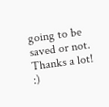going to be saved or not.
Thanks a lot! :)